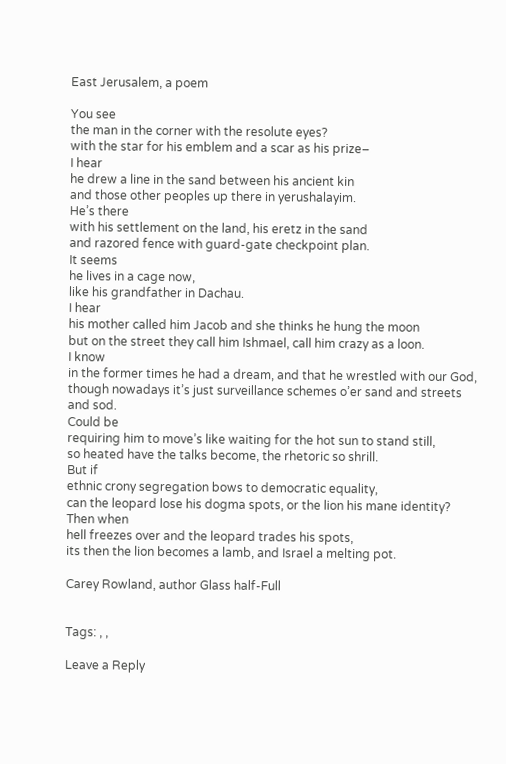East Jerusalem, a poem

You see
the man in the corner with the resolute eyes?
with the star for his emblem and a scar as his prize–
I hear
he drew a line in the sand between his ancient kin
and those other peoples up there in yerushalayim.
He’s there
with his settlement on the land, his eretz in the sand
and razored fence with guard-gate checkpoint plan.
It seems
he lives in a cage now,
like his grandfather in Dachau.
I hear
his mother called him Jacob and she thinks he hung the moon
but on the street they call him Ishmael, call him crazy as a loon.
I know
in the former times he had a dream, and that he wrestled with our God,
though nowadays it’s just surveillance schemes o’er sand and streets and sod.
Could be
requiring him to move’s like waiting for the hot sun to stand still,
so heated have the talks become, the rhetoric so shrill.
But if
ethnic crony segregation bows to democratic equality,
can the leopard lose his dogma spots, or the lion his mane identity?
Then when
hell freezes over and the leopard trades his spots,
its then the lion becomes a lamb, and Israel a melting pot.

Carey Rowland, author Glass half-Full


Tags: , ,

Leave a Reply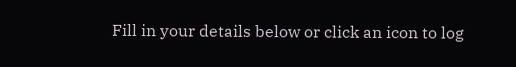Fill in your details below or click an icon to log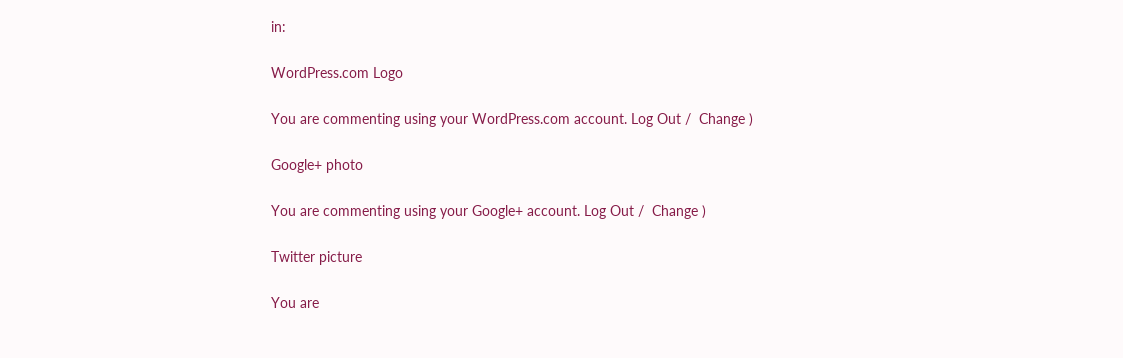in:

WordPress.com Logo

You are commenting using your WordPress.com account. Log Out /  Change )

Google+ photo

You are commenting using your Google+ account. Log Out /  Change )

Twitter picture

You are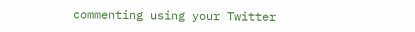commenting using your Twitter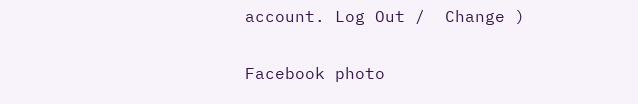account. Log Out /  Change )

Facebook photo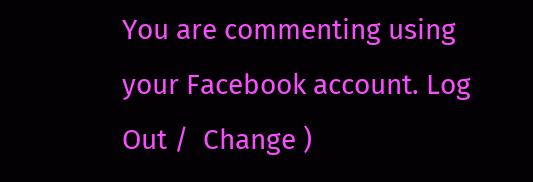You are commenting using your Facebook account. Log Out /  Change )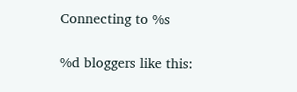Connecting to %s

%d bloggers like this: